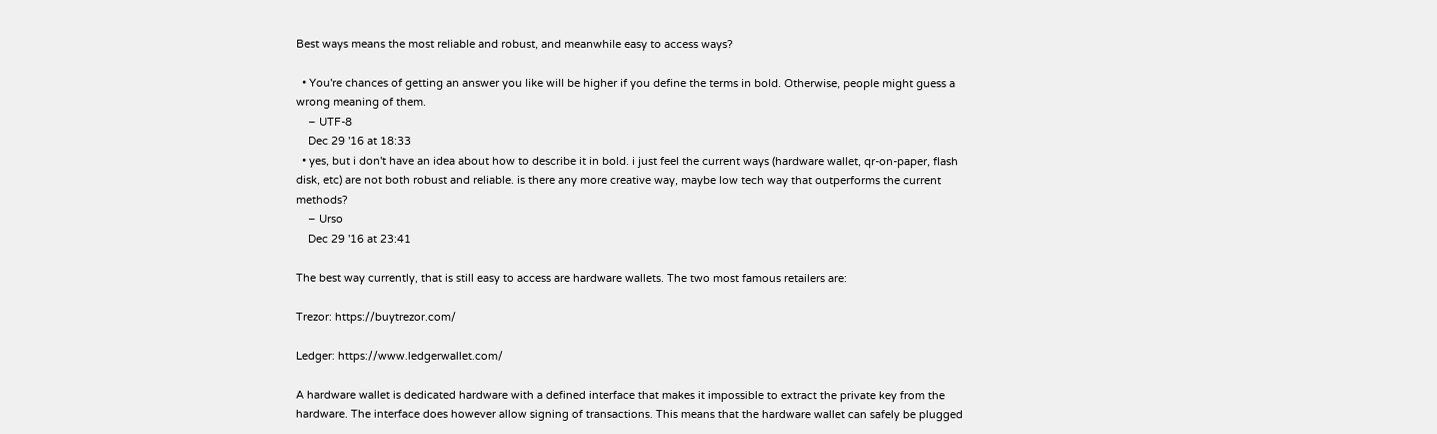Best ways means the most reliable and robust, and meanwhile easy to access ways?

  • You're chances of getting an answer you like will be higher if you define the terms in bold. Otherwise, people might guess a wrong meaning of them.
    – UTF-8
    Dec 29 '16 at 18:33
  • yes, but i don't have an idea about how to describe it in bold. i just feel the current ways (hardware wallet, qr-on-paper, flash disk, etc) are not both robust and reliable. is there any more creative way, maybe low tech way that outperforms the current methods?
    – Urso
    Dec 29 '16 at 23:41

The best way currently, that is still easy to access are hardware wallets. The two most famous retailers are:

Trezor: https://buytrezor.com/

Ledger: https://www.ledgerwallet.com/

A hardware wallet is dedicated hardware with a defined interface that makes it impossible to extract the private key from the hardware. The interface does however allow signing of transactions. This means that the hardware wallet can safely be plugged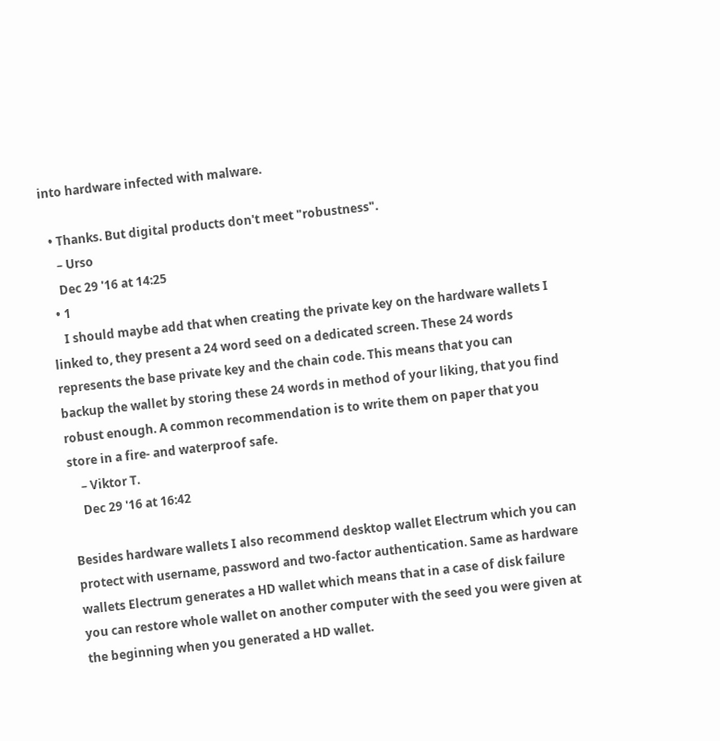into hardware infected with malware.

  • Thanks. But digital products don't meet "robustness".
    – Urso
    Dec 29 '16 at 14:25
  • 1
    I should maybe add that when creating the private key on the hardware wallets I linked to, they present a 24 word seed on a dedicated screen. These 24 words represents the base private key and the chain code. This means that you can backup the wallet by storing these 24 words in method of your liking, that you find robust enough. A common recommendation is to write them on paper that you store in a fire- and waterproof safe.
    – Viktor T.
    Dec 29 '16 at 16:42

Besides hardware wallets I also recommend desktop wallet Electrum which you can protect with username, password and two-factor authentication. Same as hardware wallets Electrum generates a HD wallet which means that in a case of disk failure you can restore whole wallet on another computer with the seed you were given at the beginning when you generated a HD wallet.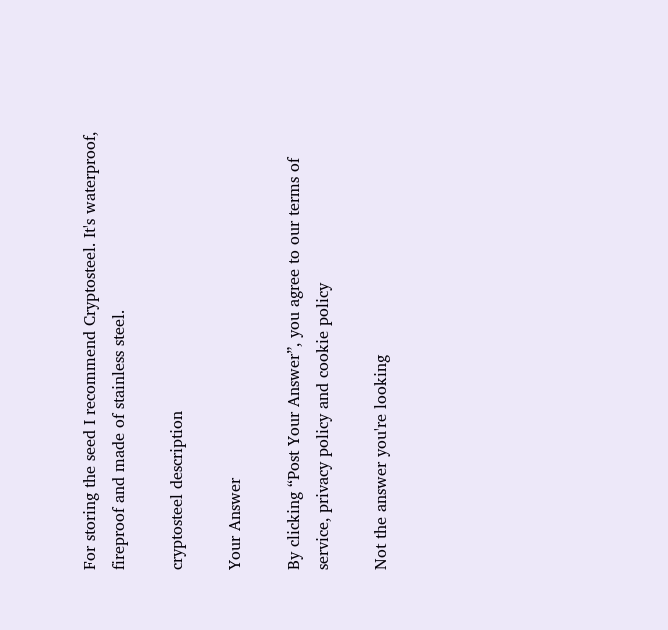For storing the seed I recommend Cryptosteel. It's waterproof, fireproof and made of stainless steel.

cryptosteel description

Your Answer

By clicking “Post Your Answer”, you agree to our terms of service, privacy policy and cookie policy

Not the answer you're looking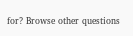for? Browse other questions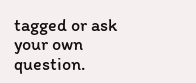tagged or ask your own question.